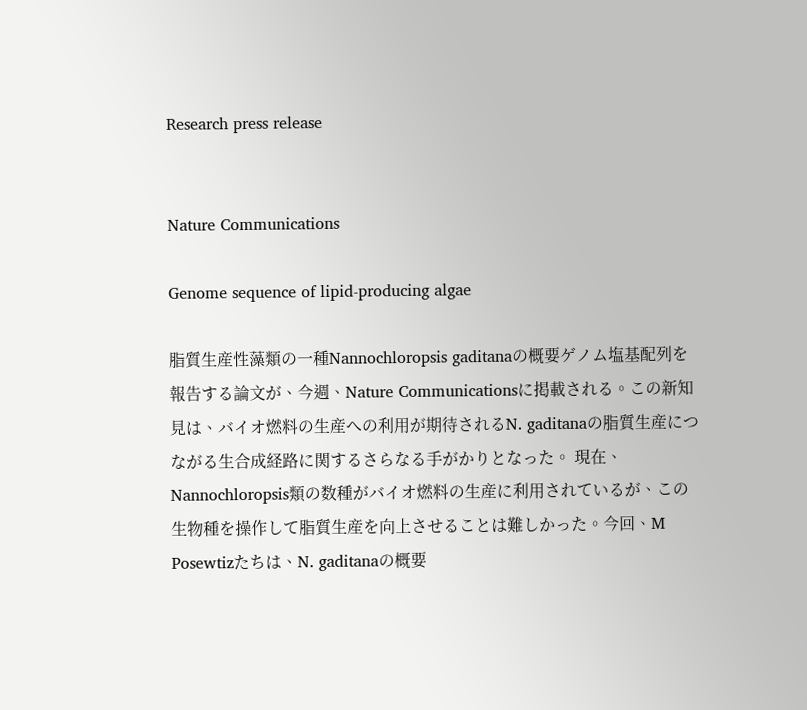Research press release


Nature Communications

Genome sequence of lipid-producing algae

脂質生産性藻類の一種Nannochloropsis gaditanaの概要ゲノム塩基配列を報告する論文が、今週、Nature Communicationsに掲載される。この新知見は、バイオ燃料の生産への利用が期待されるN. gaditanaの脂質生産につながる生合成経路に関するさらなる手がかりとなった。 現在、Nannochloropsis類の数種がバイオ燃料の生産に利用されているが、この生物種を操作して脂質生産を向上させることは難しかった。今回、M Posewtizたちは、N. gaditanaの概要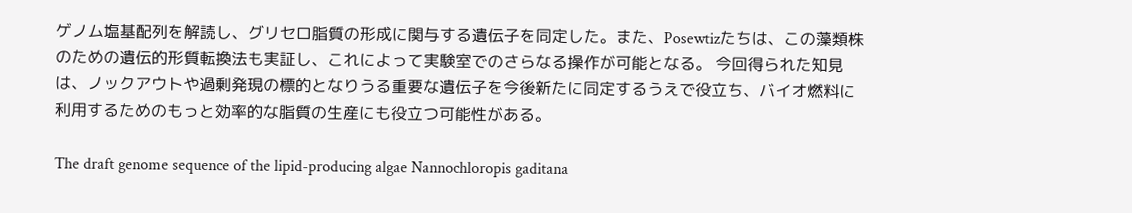ゲノム塩基配列を解読し、グリセロ脂質の形成に関与する遺伝子を同定した。また、Posewtizたちは、この藻類株のための遺伝的形質転換法も実証し、これによって実験室でのさらなる操作が可能となる。 今回得られた知見は、ノックアウトや過剰発現の標的となりうる重要な遺伝子を今後新たに同定するうえで役立ち、バイオ燃料に利用するためのもっと効率的な脂質の生産にも役立つ可能性がある。

The draft genome sequence of the lipid-producing algae Nannochloropis gaditana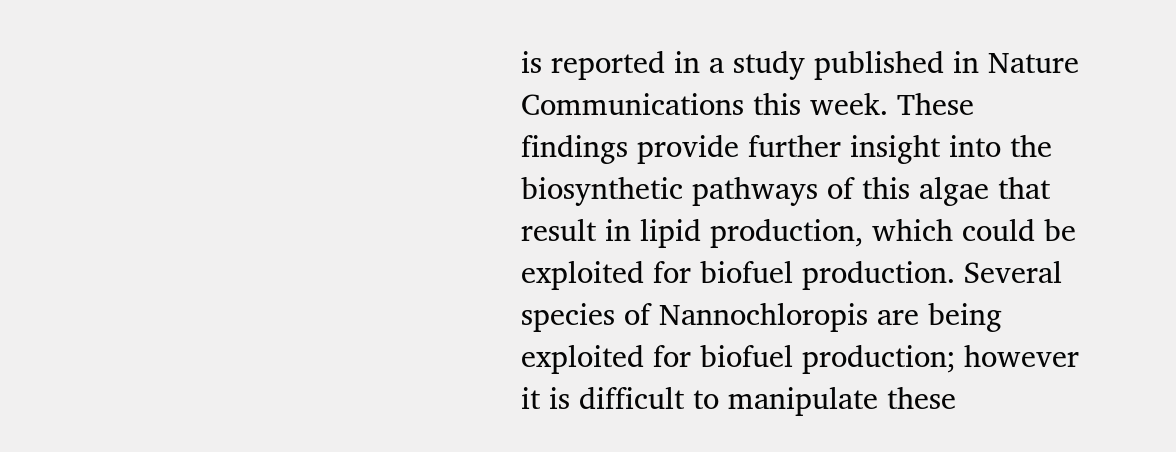is reported in a study published in Nature Communications this week. These findings provide further insight into the biosynthetic pathways of this algae that result in lipid production, which could be exploited for biofuel production. Several species of Nannochloropis are being exploited for biofuel production; however it is difficult to manipulate these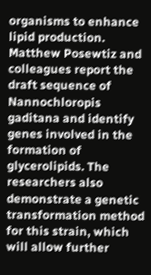organisms to enhance lipid production. Matthew Posewtiz and colleagues report the draft sequence of Nannochloropis gaditana and identify genes involved in the formation of glycerolipids. The researchers also demonstrate a genetic transformation method for this strain, which will allow further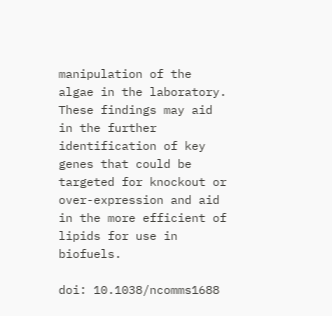manipulation of the algae in the laboratory. These findings may aid in the further identification of key genes that could be targeted for knockout or over-expression and aid in the more efficient of lipids for use in biofuels.

doi: 10.1038/ncomms1688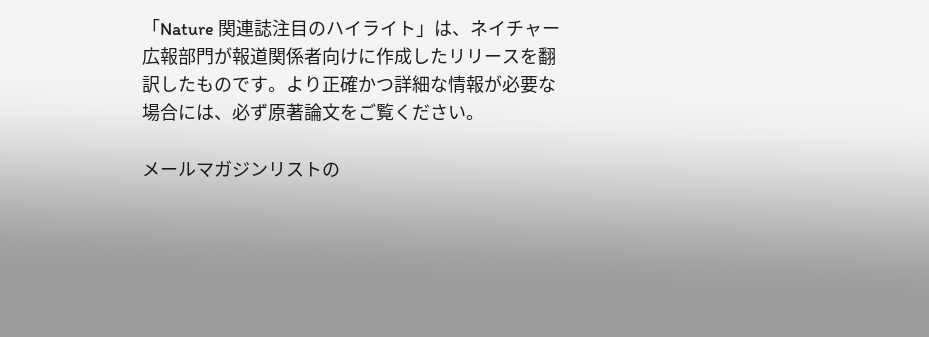「Nature 関連誌注目のハイライト」は、ネイチャー広報部門が報道関係者向けに作成したリリースを翻訳したものです。より正確かつ詳細な情報が必要な場合には、必ず原著論文をご覧ください。

メールマガジンリストの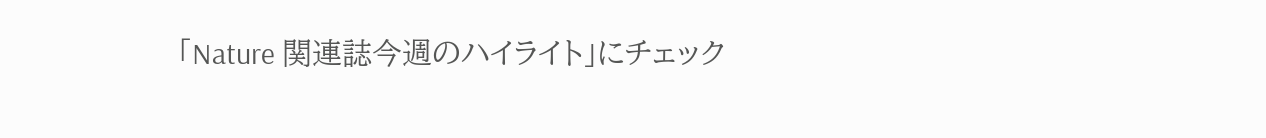「Nature 関連誌今週のハイライト」にチェック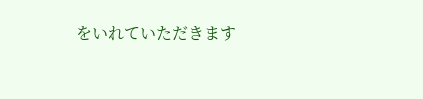をいれていただきます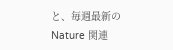と、毎週最新のNature 関連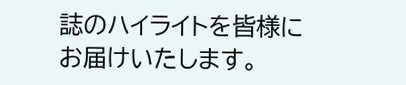誌のハイライトを皆様にお届けいたします。